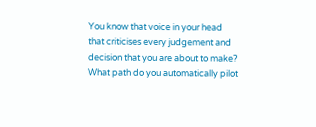You know that voice in your head that criticises every judgement and decision that you are about to make? What path do you automatically pilot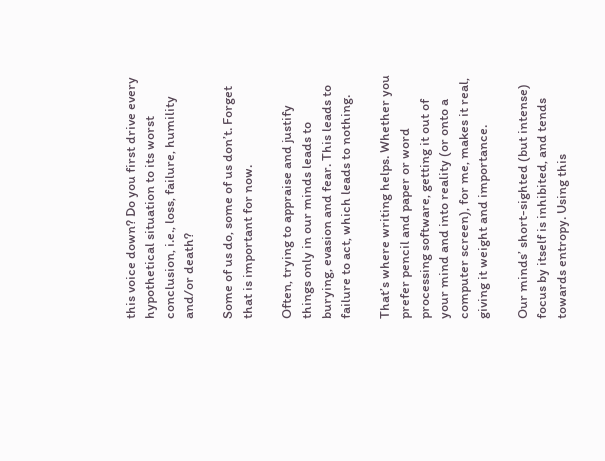this voice down? Do you first drive every hypothetical situation to its worst conclusion, i.e., loss, failure, humility and/or death?

Some of us do, some of us don’t. Forget that is important for now.

Often, trying to appraise and justify things only in our minds leads to burying, evasion and fear. This leads to failure to act, which leads to nothing.

That’s where writing helps. Whether you prefer pencil and paper or word processing software, getting it out of your mind and into reality (or onto a computer screen), for me, makes it real, giving it weight and importance.

Our minds’ short-sighted (but intense) focus by itself is inhibited, and tends towards entropy. Using this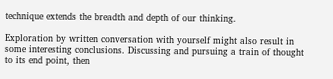technique extends the breadth and depth of our thinking.

Exploration by written conversation with yourself might also result in some interesting conclusions. Discussing and pursuing a train of thought to its end point, then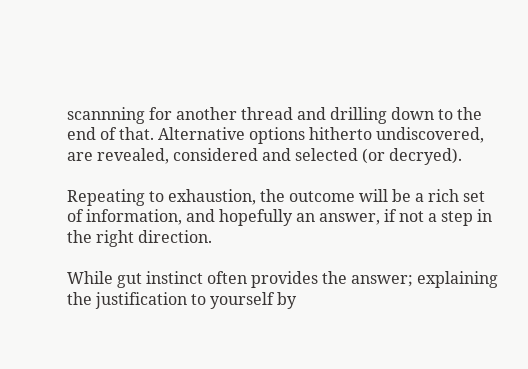scannning for another thread and drilling down to the end of that. Alternative options hitherto undiscovered, are revealed, considered and selected (or decryed).

Repeating to exhaustion, the outcome will be a rich set of information, and hopefully an answer, if not a step in the right direction.

While gut instinct often provides the answer; explaining the justification to yourself by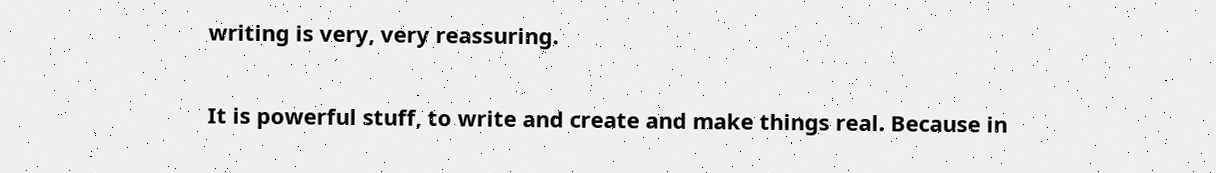writing is very, very reassuring.

It is powerful stuff, to write and create and make things real. Because in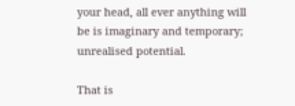your head, all ever anything will be is imaginary and temporary; unrealised potential.

That is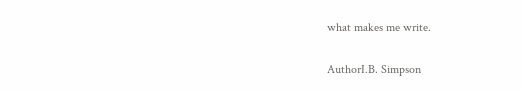what makes me write.

AuthorI.B. Simpson